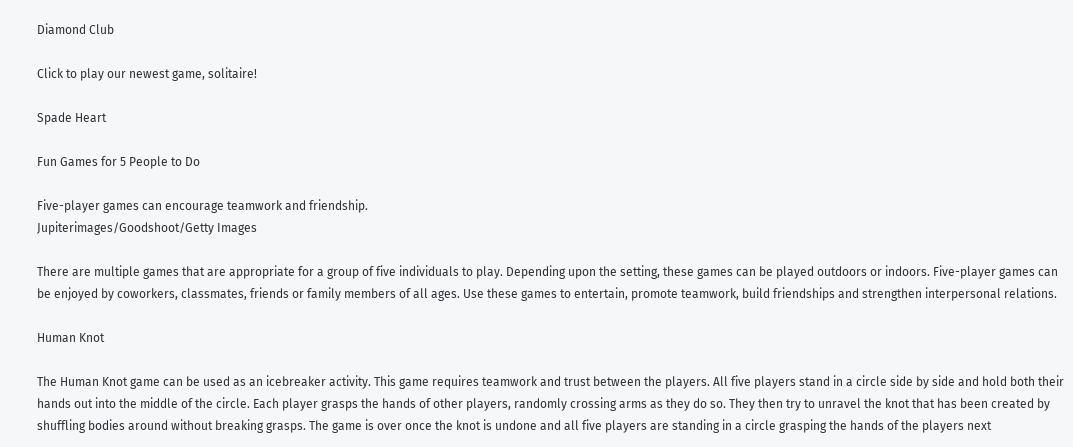Diamond Club

Click to play our newest game, solitaire!

Spade Heart

Fun Games for 5 People to Do

Five-player games can encourage teamwork and friendship.
Jupiterimages/Goodshoot/Getty Images

There are multiple games that are appropriate for a group of five individuals to play. Depending upon the setting, these games can be played outdoors or indoors. Five-player games can be enjoyed by coworkers, classmates, friends or family members of all ages. Use these games to entertain, promote teamwork, build friendships and strengthen interpersonal relations.

Human Knot

The Human Knot game can be used as an icebreaker activity. This game requires teamwork and trust between the players. All five players stand in a circle side by side and hold both their hands out into the middle of the circle. Each player grasps the hands of other players, randomly crossing arms as they do so. They then try to unravel the knot that has been created by shuffling bodies around without breaking grasps. The game is over once the knot is undone and all five players are standing in a circle grasping the hands of the players next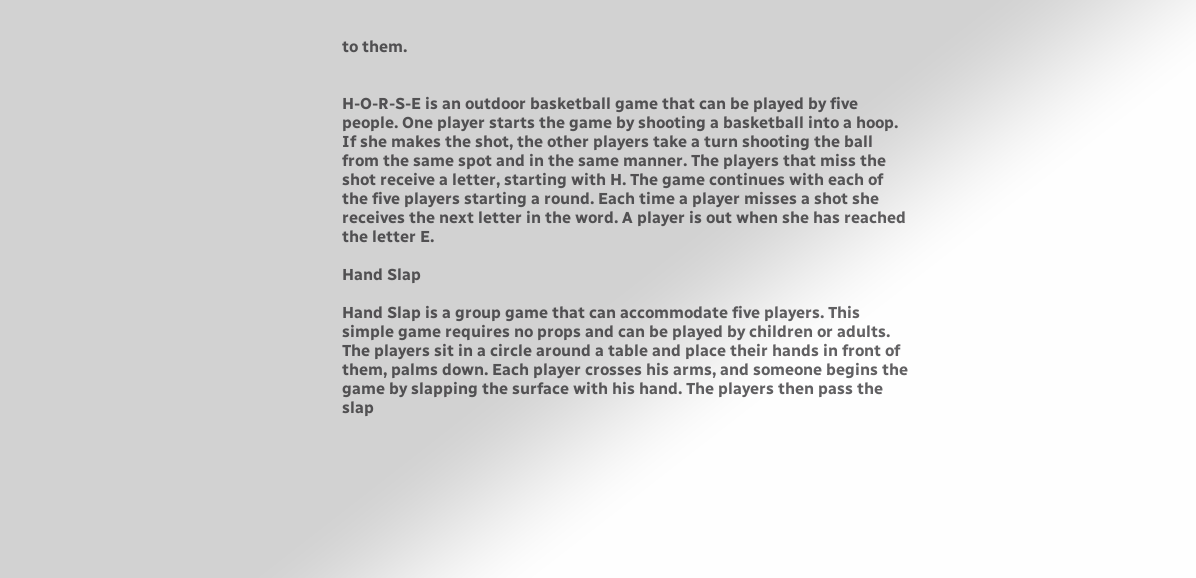to them.


H-O-R-S-E is an outdoor basketball game that can be played by five people. One player starts the game by shooting a basketball into a hoop. If she makes the shot, the other players take a turn shooting the ball from the same spot and in the same manner. The players that miss the shot receive a letter, starting with H. The game continues with each of the five players starting a round. Each time a player misses a shot she receives the next letter in the word. A player is out when she has reached the letter E.

Hand Slap

Hand Slap is a group game that can accommodate five players. This simple game requires no props and can be played by children or adults. The players sit in a circle around a table and place their hands in front of them, palms down. Each player crosses his arms, and someone begins the game by slapping the surface with his hand. The players then pass the slap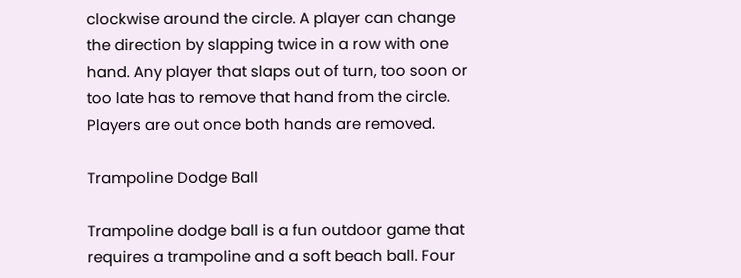clockwise around the circle. A player can change the direction by slapping twice in a row with one hand. Any player that slaps out of turn, too soon or too late has to remove that hand from the circle. Players are out once both hands are removed.

Trampoline Dodge Ball

Trampoline dodge ball is a fun outdoor game that requires a trampoline and a soft beach ball. Four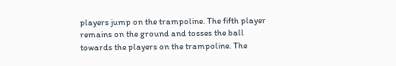players jump on the trampoline. The fifth player remains on the ground and tosses the ball towards the players on the trampoline. The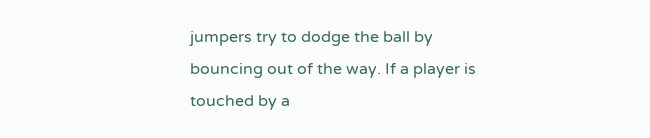jumpers try to dodge the ball by bouncing out of the way. If a player is touched by a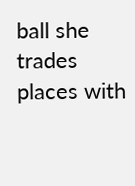ball she trades places with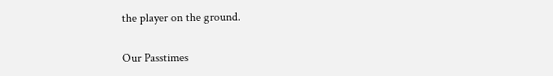the player on the ground.

Our Passtimes